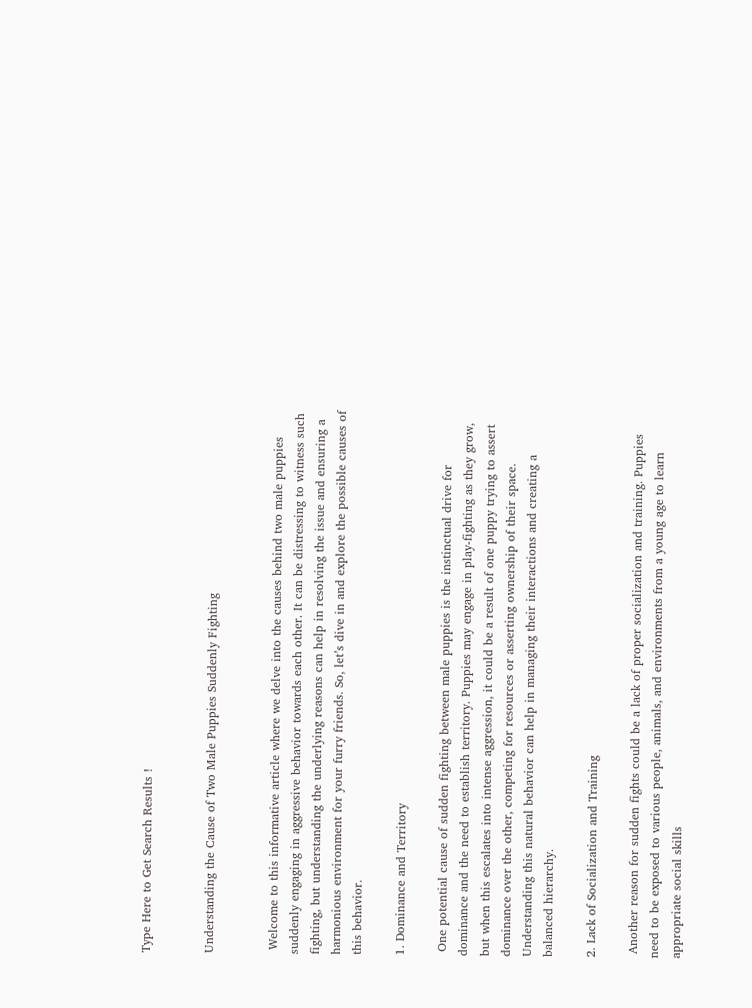Type Here to Get Search Results !


Understanding the Cause of Two Male Puppies Suddenly Fighting


 Welcome to this informative article where we delve into the causes behind two male puppies suddenly engaging in aggressive behavior towards each other. It can be distressing to witness such fighting, but understanding the underlying reasons can help in resolving the issue and ensuring a harmonious environment for your furry friends. So, let’s dive in and explore the possible causes of this behavior.

1. Dominance and Territory

 One potential cause of sudden fighting between male puppies is the instinctual drive for dominance and the need to establish territory. Puppies may engage in play-fighting as they grow, but when this escalates into intense aggression, it could be a result of one puppy trying to assert dominance over the other, competing for resources or asserting ownership of their space. Understanding this natural behavior can help in managing their interactions and creating a balanced hierarchy.

2. Lack of Socialization and Training

 Another reason for sudden fights could be a lack of proper socialization and training. Puppies need to be exposed to various people, animals, and environments from a young age to learn appropriate social skills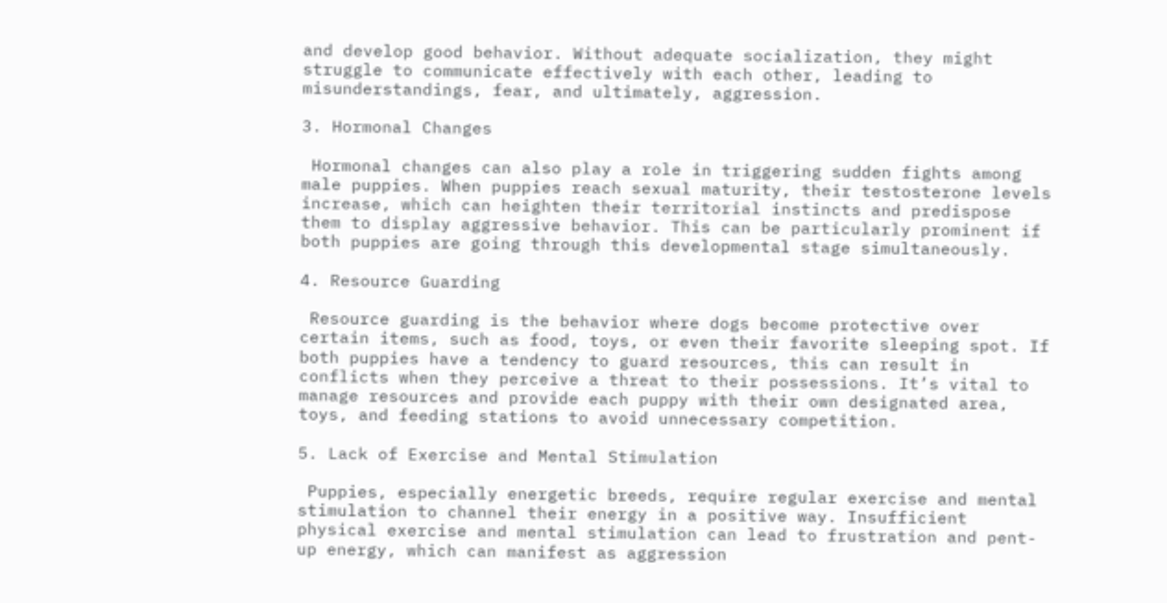and develop good behavior. Without adequate socialization, they might struggle to communicate effectively with each other, leading to misunderstandings, fear, and ultimately, aggression.

3. Hormonal Changes

 Hormonal changes can also play a role in triggering sudden fights among male puppies. When puppies reach sexual maturity, their testosterone levels increase, which can heighten their territorial instincts and predispose them to display aggressive behavior. This can be particularly prominent if both puppies are going through this developmental stage simultaneously.

4. Resource Guarding

 Resource guarding is the behavior where dogs become protective over certain items, such as food, toys, or even their favorite sleeping spot. If both puppies have a tendency to guard resources, this can result in conflicts when they perceive a threat to their possessions. It’s vital to manage resources and provide each puppy with their own designated area, toys, and feeding stations to avoid unnecessary competition.

5. Lack of Exercise and Mental Stimulation

 Puppies, especially energetic breeds, require regular exercise and mental stimulation to channel their energy in a positive way. Insufficient physical exercise and mental stimulation can lead to frustration and pent-up energy, which can manifest as aggression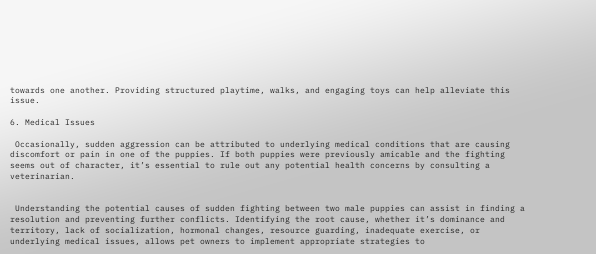towards one another. Providing structured playtime, walks, and engaging toys can help alleviate this issue.

6. Medical Issues

 Occasionally, sudden aggression can be attributed to underlying medical conditions that are causing discomfort or pain in one of the puppies. If both puppies were previously amicable and the fighting seems out of character, it’s essential to rule out any potential health concerns by consulting a veterinarian.


 Understanding the potential causes of sudden fighting between two male puppies can assist in finding a resolution and preventing further conflicts. Identifying the root cause, whether it’s dominance and territory, lack of socialization, hormonal changes, resource guarding, inadequate exercise, or underlying medical issues, allows pet owners to implement appropriate strategies to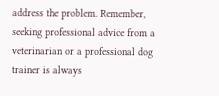address the problem. Remember, seeking professional advice from a veterinarian or a professional dog trainer is always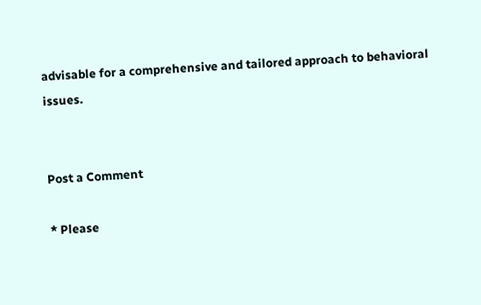advisable for a comprehensive and tailored approach to behavioral issues.


Post a Comment

* Please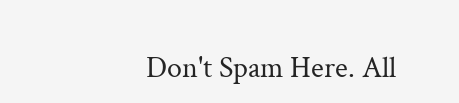Don't Spam Here. All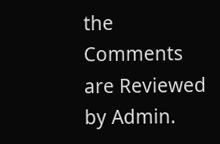the Comments are Reviewed by Admin.